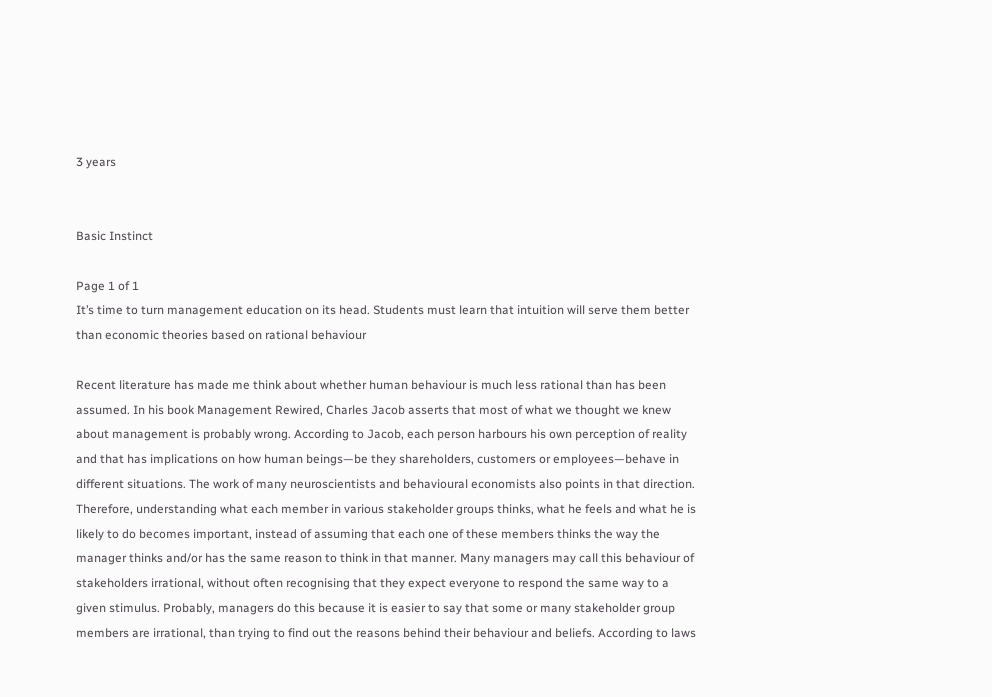3 years


Basic Instinct

Page 1 of 1
It’s time to turn management education on its head. Students must learn that intuition will serve them better than economic theories based on rational behaviour

Recent literature has made me think about whether human behaviour is much less rational than has been assumed. In his book Management Rewired, Charles Jacob asserts that most of what we thought we knew about management is probably wrong. According to Jacob, each person harbours his own perception of reality and that has implications on how human beings—be they shareholders, customers or employees—behave in different situations. The work of many neuroscientists and behavioural economists also points in that direction. Therefore, understanding what each member in various stakeholder groups thinks, what he feels and what he is likely to do becomes important, instead of assuming that each one of these members thinks the way the manager thinks and/or has the same reason to think in that manner. Many managers may call this behaviour of stakeholders irrational, without often recognising that they expect everyone to respond the same way to a given stimulus. Probably, managers do this because it is easier to say that some or many stakeholder group members are irrational, than trying to find out the reasons behind their behaviour and beliefs. According to laws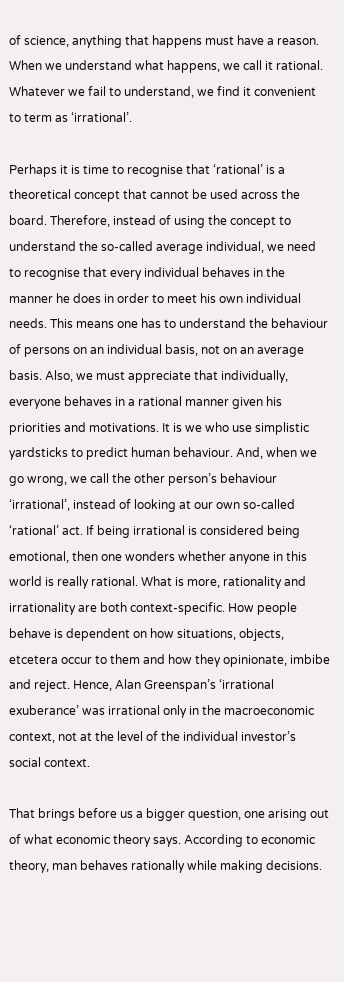of science, anything that happens must have a reason. When we understand what happens, we call it rational. Whatever we fail to understand, we find it convenient to term as ‘irrational’.

Perhaps it is time to recognise that ‘rational’ is a theoretical concept that cannot be used across the board. Therefore, instead of using the concept to understand the so-called average individual, we need to recognise that every individual behaves in the manner he does in order to meet his own individual needs. This means one has to understand the behaviour of persons on an individual basis, not on an average basis. Also, we must appreciate that individually, everyone behaves in a rational manner given his priorities and motivations. It is we who use simplistic yardsticks to predict human behaviour. And, when we go wrong, we call the other person’s behaviour ‘irrational’, instead of looking at our own so-called ‘rational’ act. If being irrational is considered being emotional, then one wonders whether anyone in this world is really rational. What is more, rationality and irrationality are both context-specific. How people behave is dependent on how situations, objects, etcetera occur to them and how they opinionate, imbibe and reject. Hence, Alan Greenspan’s ‘irrational exuberance’ was irrational only in the macroeconomic context, not at the level of the individual investor’s social context.

That brings before us a bigger question, one arising out of what economic theory says. According to economic theory, man behaves rationally while making decisions.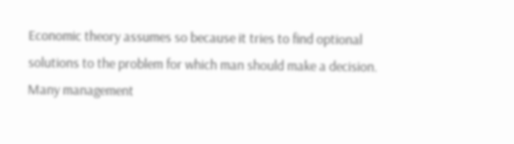Economic theory assumes so because it tries to find optional solutions to the problem for which man should make a decision. Many management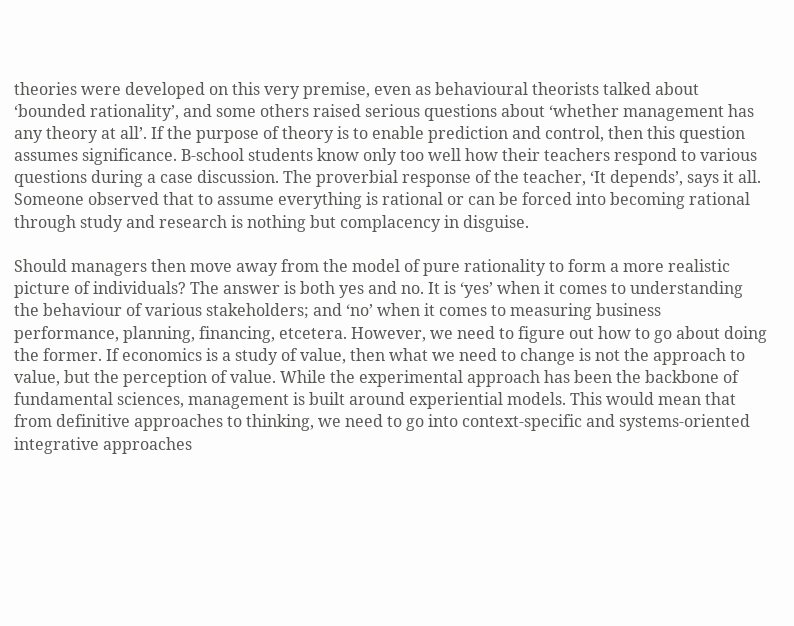theories were developed on this very premise, even as behavioural theorists talked about ‘bounded rationality’, and some others raised serious questions about ‘whether management has any theory at all’. If the purpose of theory is to enable prediction and control, then this question assumes significance. B-school students know only too well how their teachers respond to various questions during a case discussion. The proverbial response of the teacher, ‘It depends’, says it all. Someone observed that to assume everything is rational or can be forced into becoming rational through study and research is nothing but complacency in disguise.

Should managers then move away from the model of pure rationality to form a more realistic picture of individuals? The answer is both yes and no. It is ‘yes’ when it comes to understanding the behaviour of various stakeholders; and ‘no’ when it comes to measuring business performance, planning, financing, etcetera. However, we need to figure out how to go about doing the former. If economics is a study of value, then what we need to change is not the approach to value, but the perception of value. While the experimental approach has been the backbone of fundamental sciences, management is built around experiential models. This would mean that from definitive approaches to thinking, we need to go into context-specific and systems-oriented integrative approaches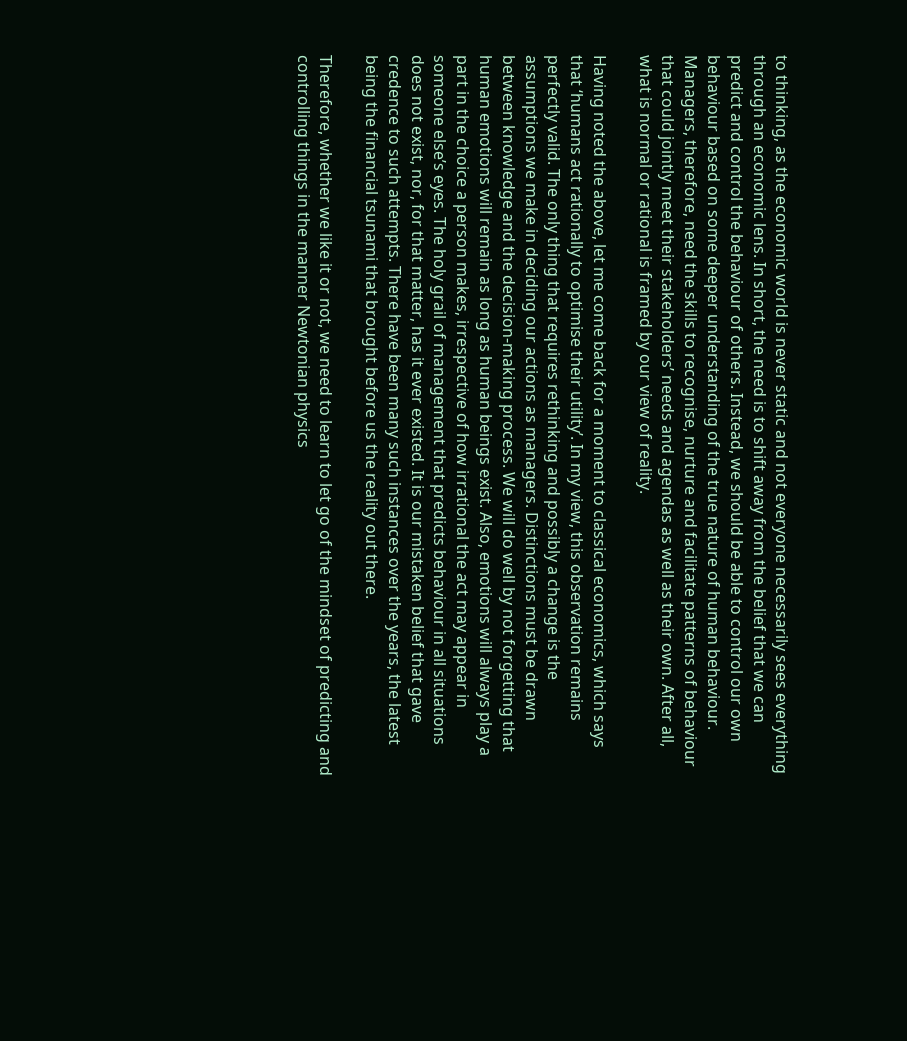to thinking, as the economic world is never static and not everyone necessarily sees everything through an economic lens. In short, the need is to shift away from the belief that we can predict and control the behaviour of others. Instead, we should be able to control our own behaviour based on some deeper understanding of the true nature of human behaviour. Managers, therefore, need the skills to recognise, nurture and facilitate patterns of behaviour that could jointly meet their stakeholders’ needs and agendas as well as their own. After all, what is normal or rational is framed by our view of reality.

Having noted the above, let me come back for a moment to classical economics, which says that ‘humans act rationally to optimise their utility’. In my view, this observation remains perfectly valid. The only thing that requires rethinking and possibly a change is the assumptions we make in deciding our actions as managers. Distinctions must be drawn between knowledge and the decision-making process. We will do well by not forgetting that human emotions will remain as long as human beings exist. Also, emotions will always play a part in the choice a person makes, irrespective of how irrational the act may appear in someone else’s eyes. The holy grail of management that predicts behaviour in all situations does not exist, nor, for that matter, has it ever existed. It is our mistaken belief that gave credence to such attempts. There have been many such instances over the years, the latest being the financial tsunami that brought before us the reality out there.

Therefore, whether we like it or not, we need to learn to let go of the mindset of predicting and controlling things in the manner Newtonian physics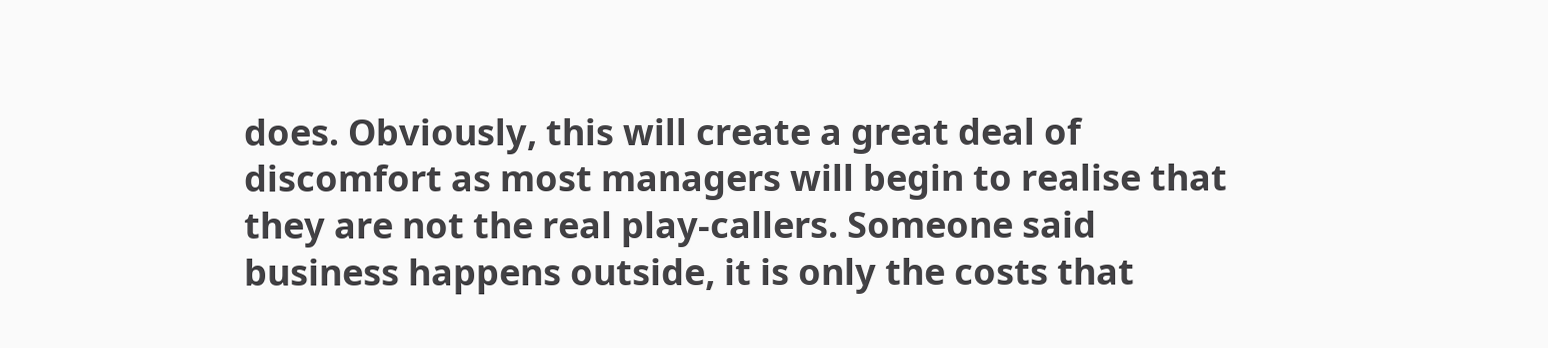does. Obviously, this will create a great deal of discomfort as most managers will begin to realise that they are not the real play-callers. Someone said business happens outside, it is only the costs that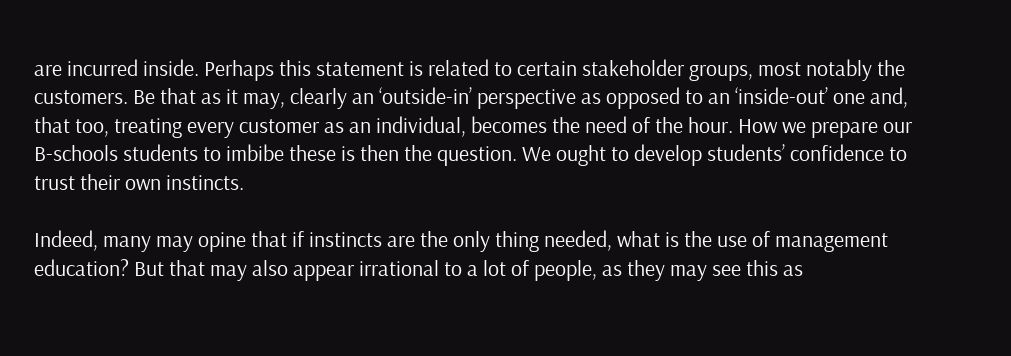are incurred inside. Perhaps this statement is related to certain stakeholder groups, most notably the customers. Be that as it may, clearly an ‘outside-in’ perspective as opposed to an ‘inside-out’ one and, that too, treating every customer as an individual, becomes the need of the hour. How we prepare our B-schools students to imbibe these is then the question. We ought to develop students’ confidence to trust their own instincts.

Indeed, many may opine that if instincts are the only thing needed, what is the use of management education? But that may also appear irrational to a lot of people, as they may see this as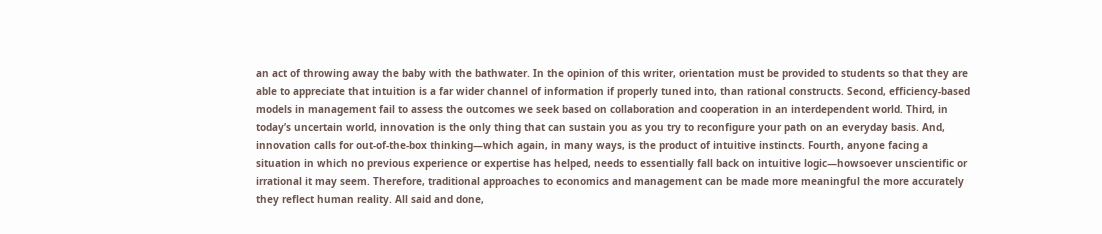an act of throwing away the baby with the bathwater. In the opinion of this writer, orientation must be provided to students so that they are able to appreciate that intuition is a far wider channel of information if properly tuned into, than rational constructs. Second, efficiency-based models in management fail to assess the outcomes we seek based on collaboration and cooperation in an interdependent world. Third, in today’s uncertain world, innovation is the only thing that can sustain you as you try to reconfigure your path on an everyday basis. And, innovation calls for out-of-the-box thinking—which again, in many ways, is the product of intuitive instincts. Fourth, anyone facing a situation in which no previous experience or expertise has helped, needs to essentially fall back on intuitive logic—howsoever unscientific or irrational it may seem. Therefore, traditional approaches to economics and management can be made more meaningful the more accurately they reflect human reality. All said and done,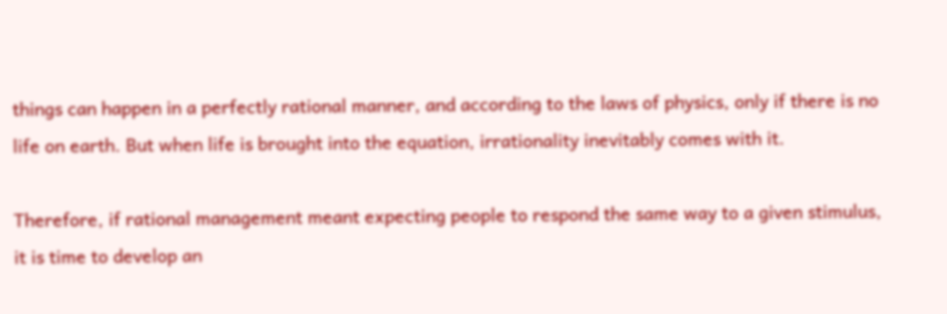things can happen in a perfectly rational manner, and according to the laws of physics, only if there is no life on earth. But when life is brought into the equation, irrationality inevitably comes with it.

Therefore, if rational management meant expecting people to respond the same way to a given stimulus, it is time to develop an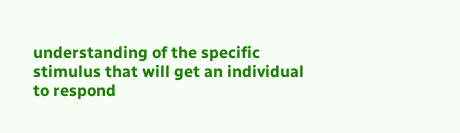understanding of the specific stimulus that will get an individual to respond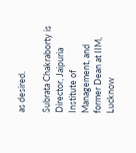as desired.

Subrata Chakraborty is Director, Jaipuria Institute of Management, and former Dean at IIM, Lucknow